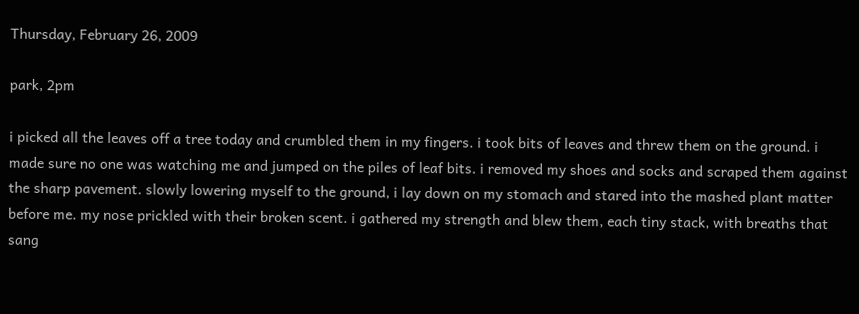Thursday, February 26, 2009

park, 2pm

i picked all the leaves off a tree today and crumbled them in my fingers. i took bits of leaves and threw them on the ground. i made sure no one was watching me and jumped on the piles of leaf bits. i removed my shoes and socks and scraped them against the sharp pavement. slowly lowering myself to the ground, i lay down on my stomach and stared into the mashed plant matter before me. my nose prickled with their broken scent. i gathered my strength and blew them, each tiny stack, with breaths that sang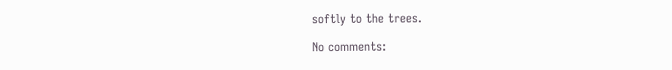softly to the trees.

No comments: